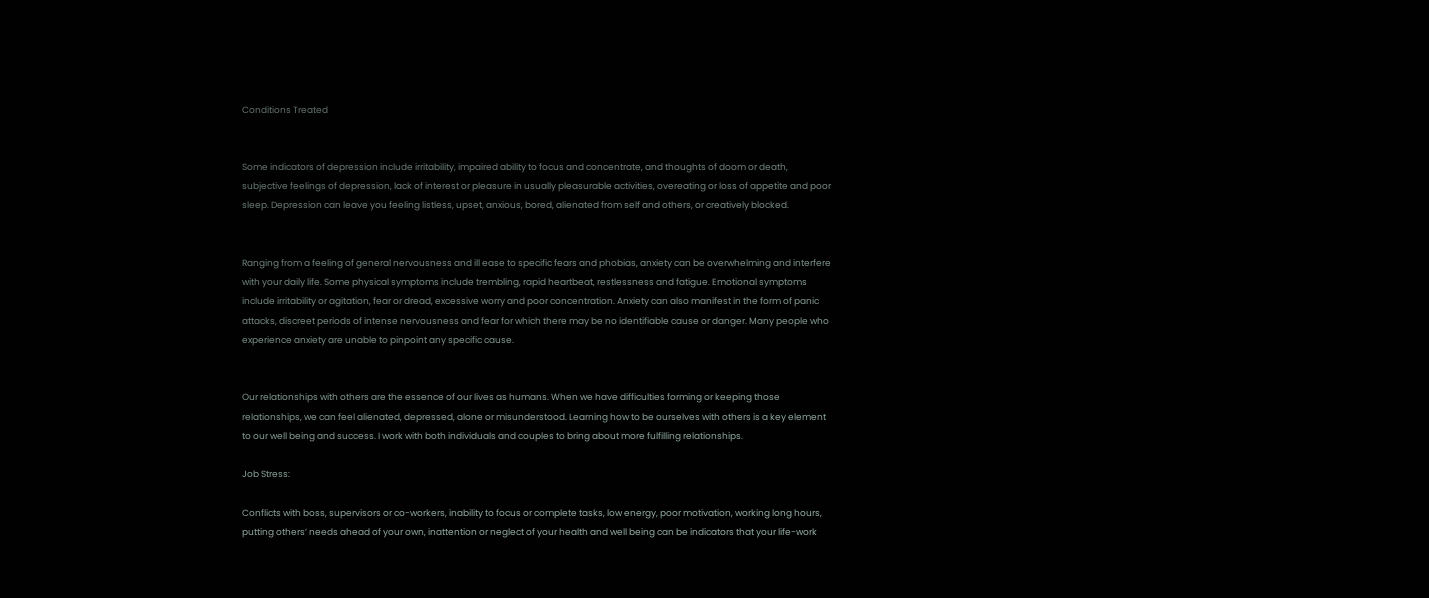Conditions Treated


Some indicators of depression include irritability, impaired ability to focus and concentrate, and thoughts of doom or death, subjective feelings of depression, lack of interest or pleasure in usually pleasurable activities, overeating or loss of appetite and poor sleep. Depression can leave you feeling listless, upset, anxious, bored, alienated from self and others, or creatively blocked.


Ranging from a feeling of general nervousness and ill ease to specific fears and phobias, anxiety can be overwhelming and interfere with your daily life. Some physical symptoms include trembling, rapid heartbeat, restlessness and fatigue. Emotional symptoms include irritability or agitation, fear or dread, excessive worry and poor concentration. Anxiety can also manifest in the form of panic attacks, discreet periods of intense nervousness and fear for which there may be no identifiable cause or danger. Many people who experience anxiety are unable to pinpoint any specific cause.


Our relationships with others are the essence of our lives as humans. When we have difficulties forming or keeping those relationships, we can feel alienated, depressed, alone or misunderstood. Learning how to be ourselves with others is a key element to our well being and success. I work with both individuals and couples to bring about more fulfilling relationships.

Job Stress:

Conflicts with boss, supervisors or co-workers, inability to focus or complete tasks, low energy, poor motivation, working long hours, putting others’ needs ahead of your own, inattention or neglect of your health and well being can be indicators that your life-work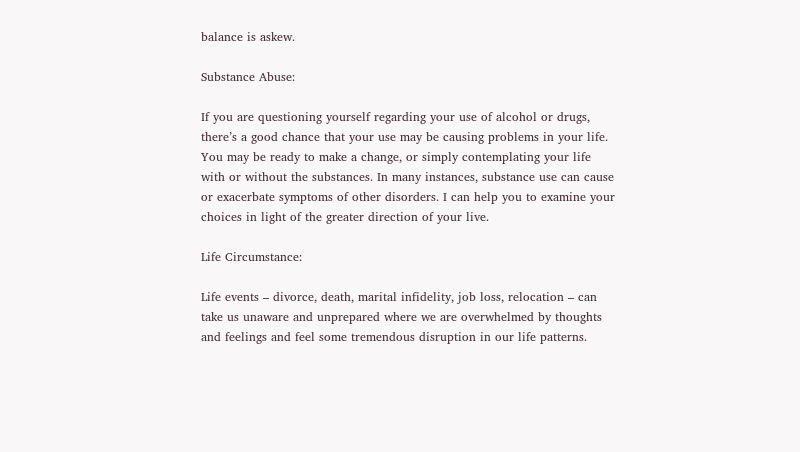balance is askew.

Substance Abuse:

If you are questioning yourself regarding your use of alcohol or drugs, there’s a good chance that your use may be causing problems in your life. You may be ready to make a change, or simply contemplating your life with or without the substances. In many instances, substance use can cause or exacerbate symptoms of other disorders. I can help you to examine your choices in light of the greater direction of your live.

Life Circumstance:

Life events – divorce, death, marital infidelity, job loss, relocation – can take us unaware and unprepared where we are overwhelmed by thoughts and feelings and feel some tremendous disruption in our life patterns.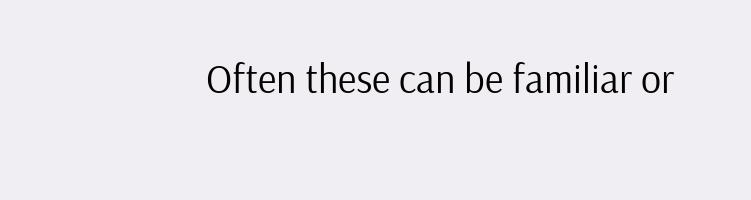Often these can be familiar or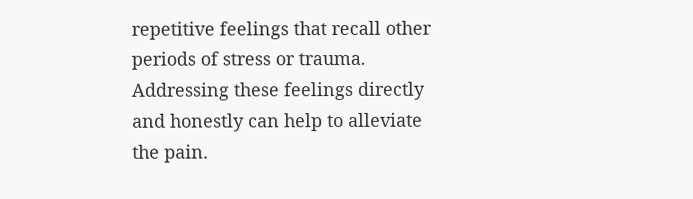repetitive feelings that recall other periods of stress or trauma. Addressing these feelings directly and honestly can help to alleviate the pain.